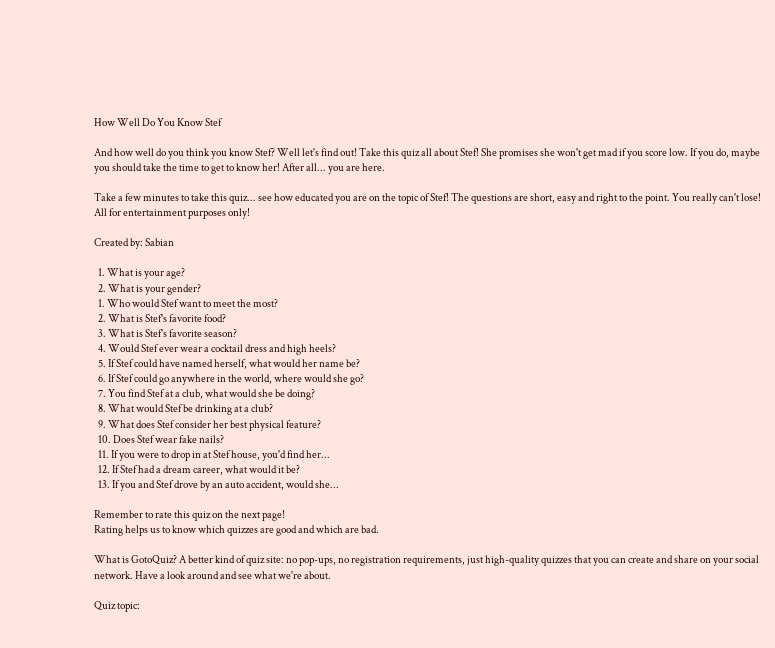How Well Do You Know Stef

And how well do you think you know Stef? Well let's find out! Take this quiz all about Stef! She promises she won't get mad if you score low. If you do, maybe you should take the time to get to know her! After all... you are here.

Take a few minutes to take this quiz... see how educated you are on the topic of Stef! The questions are short, easy and right to the point. You really can't lose! All for entertainment purposes only!

Created by: Sabian

  1. What is your age?
  2. What is your gender?
  1. Who would Stef want to meet the most?
  2. What is Stef's favorite food?
  3. What is Stef's favorite season?
  4. Would Stef ever wear a cocktail dress and high heels?
  5. If Stef could have named herself, what would her name be?
  6. If Stef could go anywhere in the world, where would she go?
  7. You find Stef at a club, what would she be doing?
  8. What would Stef be drinking at a club?
  9. What does Stef consider her best physical feature?
  10. Does Stef wear fake nails?
  11. If you were to drop in at Stef house, you'd find her...
  12. If Stef had a dream career, what would it be?
  13. If you and Stef drove by an auto accident, would she...

Remember to rate this quiz on the next page!
Rating helps us to know which quizzes are good and which are bad.

What is GotoQuiz? A better kind of quiz site: no pop-ups, no registration requirements, just high-quality quizzes that you can create and share on your social network. Have a look around and see what we're about.

Quiz topic: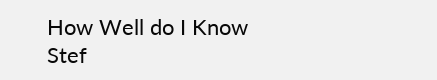How Well do I Know Stef